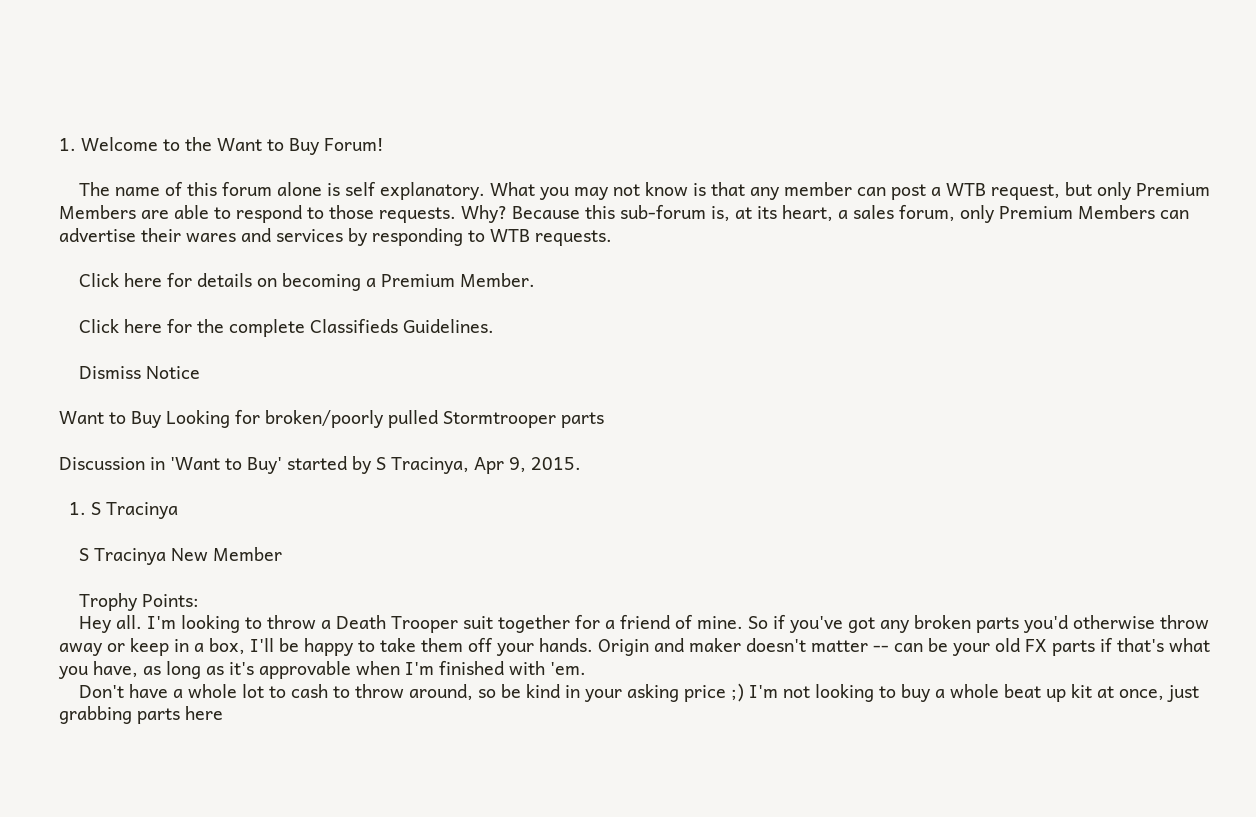1. Welcome to the Want to Buy Forum!

    The name of this forum alone is self explanatory. What you may not know is that any member can post a WTB request, but only Premium Members are able to respond to those requests. Why? Because this sub-forum is, at its heart, a sales forum, only Premium Members can advertise their wares and services by responding to WTB requests.

    Click here for details on becoming a Premium Member.

    Click here for the complete Classifieds Guidelines.

    Dismiss Notice

Want to Buy Looking for broken/poorly pulled Stormtrooper parts

Discussion in 'Want to Buy' started by S Tracinya, Apr 9, 2015.

  1. S Tracinya

    S Tracinya New Member

    Trophy Points:
    Hey all. I'm looking to throw a Death Trooper suit together for a friend of mine. So if you've got any broken parts you'd otherwise throw away or keep in a box, I'll be happy to take them off your hands. Origin and maker doesn't matter -- can be your old FX parts if that's what you have, as long as it's approvable when I'm finished with 'em.
    Don't have a whole lot to cash to throw around, so be kind in your asking price ;) I'm not looking to buy a whole beat up kit at once, just grabbing parts here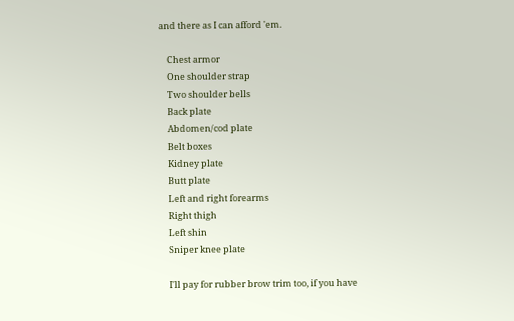and there as I can afford 'em.

    Chest armor
    One shoulder strap
    Two shoulder bells
    Back plate
    Abdomen/cod plate
    Belt boxes
    Kidney plate
    Butt plate
    Left and right forearms
    Right thigh
    Left shin
    Sniper knee plate

    I'll pay for rubber brow trim too, if you have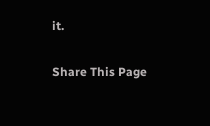it.

Share This Page